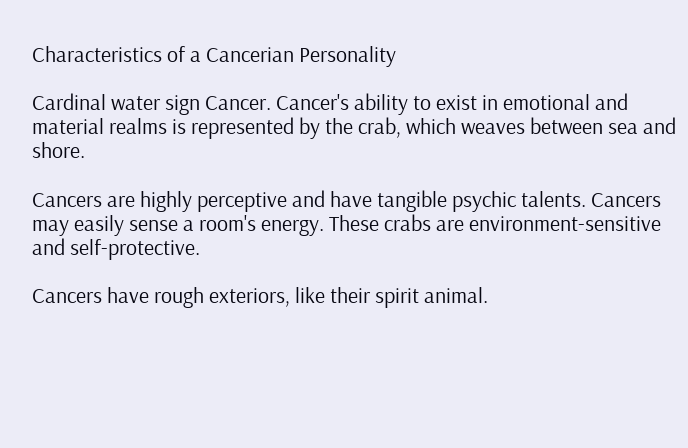Characteristics of a Cancerian Personality

Cardinal water sign Cancer. Cancer's ability to exist in emotional and material realms is represented by the crab, which weaves between sea and shore.

Cancers are highly perceptive and have tangible psychic talents. Cancers may easily sense a room's energy. These crabs are environment-sensitive and self-protective.

Cancers have rough exteriors, like their spirit animal.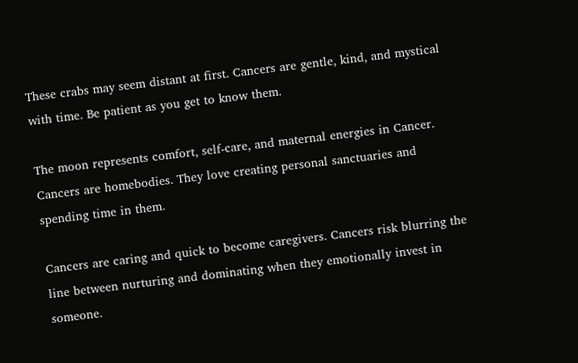These crabs may seem distant at first. Cancers are gentle, kind, and mystical with time. Be patient as you get to know them.

The moon represents comfort, self-care, and maternal energies in Cancer. Cancers are homebodies. They love creating personal sanctuaries and spending time in them.

Cancers are caring and quick to become caregivers. Cancers risk blurring the line between nurturing and dominating when they emotionally invest in someone.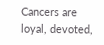Cancers are loyal, devoted,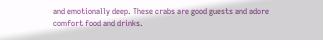and emotionally deep. These crabs are good guests and adore comfort food and drinks.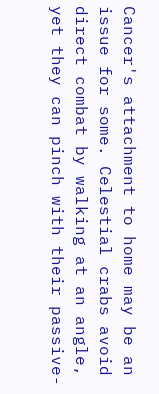Cancer's attachment to home may be an issue for some. Celestial crabs avoid direct combat by walking at an angle, yet they can pinch with their passive-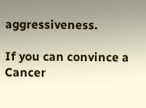aggressiveness.

If you can convince a Cancer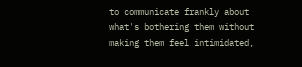to communicate frankly about what's bothering them without making them feel intimidated,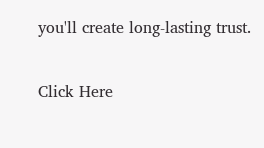you'll create long-lasting trust.

Click Here